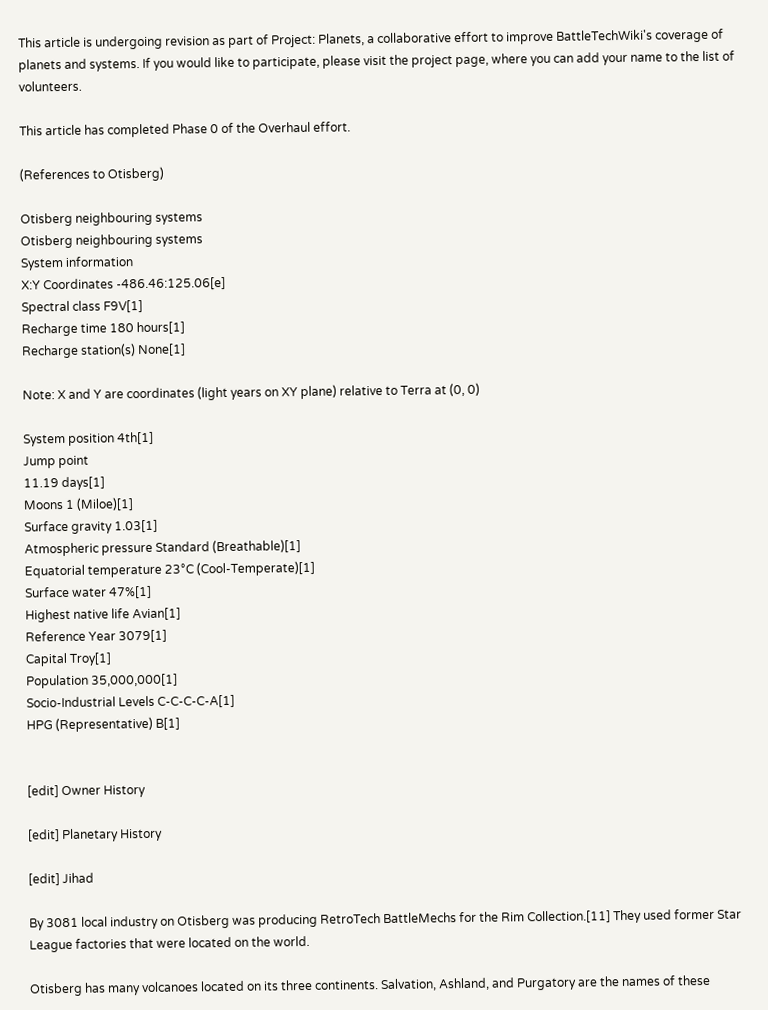This article is undergoing revision as part of Project: Planets, a collaborative effort to improve BattleTechWiki's coverage of planets and systems. If you would like to participate, please visit the project page, where you can add your name to the list of volunteers.

This article has completed Phase 0 of the Overhaul effort.

(References to Otisberg)

Otisberg neighbouring systems
Otisberg neighbouring systems
System information
X:Y Coordinates -486.46:125.06[e]
Spectral class F9V[1]
Recharge time 180 hours[1]
Recharge station(s) None[1]

Note: X and Y are coordinates (light years on XY plane) relative to Terra at (0, 0)

System position 4th[1]
Jump point
11.19 days[1]
Moons 1 (Miloe)[1]
Surface gravity 1.03[1]
Atmospheric pressure Standard (Breathable)[1]
Equatorial temperature 23°C (Cool-Temperate)[1]
Surface water 47%[1]
Highest native life Avian[1]
Reference Year 3079[1]
Capital Troy[1]
Population 35,000,000[1]
Socio-Industrial Levels C-C-C-C-A[1]
HPG (Representative) B[1]


[edit] Owner History

[edit] Planetary History

[edit] Jihad

By 3081 local industry on Otisberg was producing RetroTech BattleMechs for the Rim Collection.[11] They used former Star League factories that were located on the world.

Otisberg has many volcanoes located on its three continents. Salvation, Ashland, and Purgatory are the names of these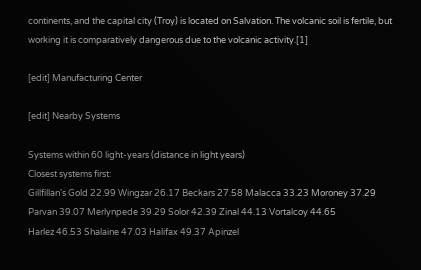continents, and the capital city (Troy) is located on Salvation. The volcanic soil is fertile, but working it is comparatively dangerous due to the volcanic activity.[1]

[edit] Manufacturing Center

[edit] Nearby Systems

Systems within 60 light-years (distance in light years)
Closest systems first:
Gillfillan's Gold 22.99 Wingzar 26.17 Beckars 27.58 Malacca 33.23 Moroney 37.29
Parvan 39.07 Merlynpede 39.29 Solor 42.39 Zinal 44.13 Vortalcoy 44.65
Harlez 46.53 Shalaine 47.03 Halifax 49.37 Apinzel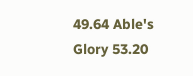49.64 Able's Glory 53.20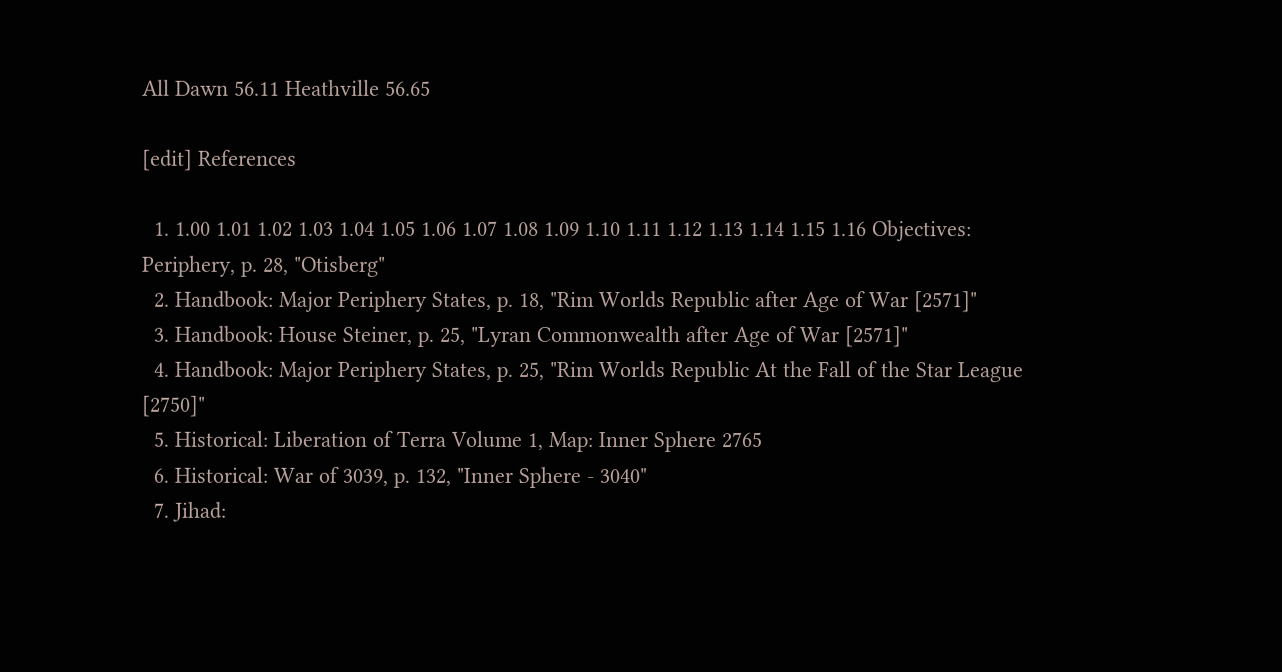All Dawn 56.11 Heathville 56.65

[edit] References

  1. 1.00 1.01 1.02 1.03 1.04 1.05 1.06 1.07 1.08 1.09 1.10 1.11 1.12 1.13 1.14 1.15 1.16 Objectives: Periphery, p. 28, "Otisberg"
  2. Handbook: Major Periphery States, p. 18, "Rim Worlds Republic after Age of War [2571]"
  3. Handbook: House Steiner, p. 25, "Lyran Commonwealth after Age of War [2571]"
  4. Handbook: Major Periphery States, p. 25, "Rim Worlds Republic At the Fall of the Star League [2750]"
  5. Historical: Liberation of Terra Volume 1, Map: Inner Sphere 2765
  6. Historical: War of 3039, p. 132, "Inner Sphere - 3040"
  7. Jihad: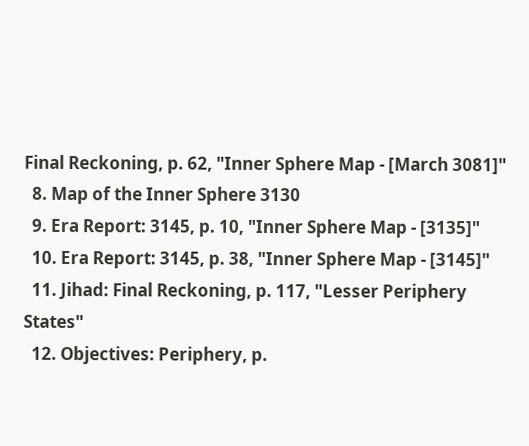Final Reckoning, p. 62, "Inner Sphere Map - [March 3081]"
  8. Map of the Inner Sphere 3130
  9. Era Report: 3145, p. 10, "Inner Sphere Map - [3135]"
  10. Era Report: 3145, p. 38, "Inner Sphere Map - [3145]"
  11. Jihad: Final Reckoning, p. 117, "Lesser Periphery States"
  12. Objectives: Periphery, p.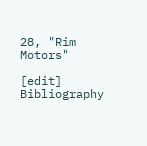28, "Rim Motors"

[edit] Bibliography